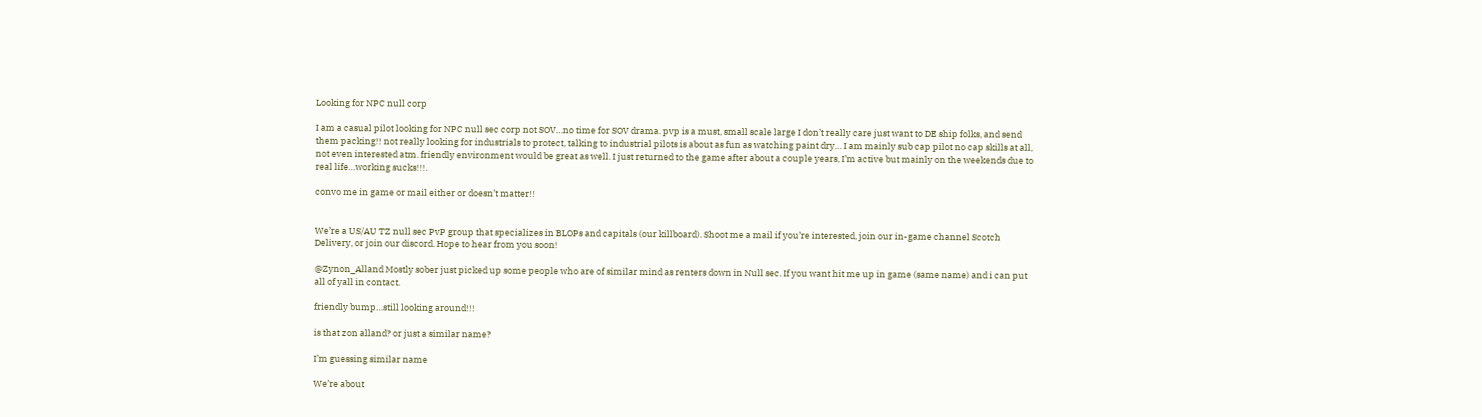Looking for NPC null corp

I am a casual pilot looking for NPC null sec corp not SOV…no time for SOV drama. pvp is a must, small scale large I don’t really care just want to DE ship folks, and send them packing!! not really looking for industrials to protect, talking to industrial pilots is about as fun as watching paint dry… I am mainly sub cap pilot no cap skills at all, not even interested atm. friendly environment would be great as well. I just returned to the game after about a couple years, I’m active but mainly on the weekends due to real life…working sucks!!!.

convo me in game or mail either or doesn’t matter!!


We’re a US/AU TZ null sec PvP group that specializes in BLOPs and capitals (our killboard). Shoot me a mail if you’re interested, join our in-game channel Scotch Delivery, or join our discord. Hope to hear from you soon!

@Zynon_Alland Mostly sober just picked up some people who are of similar mind as renters down in Null sec. If you want hit me up in game (same name) and i can put all of yall in contact.

friendly bump…still looking around!!!

is that zon alland? or just a similar name?

I’m guessing similar name

We’re about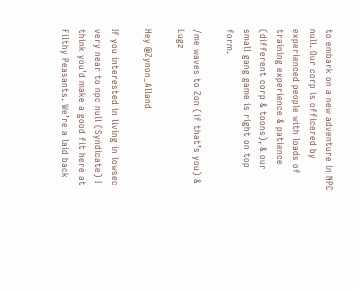to embark on a new adventure in NPC null. Our corp is officered by experienced people with loads of training experience & patience (different corp & toons), & our small gang game is right on top form.

/me waves to Zon (if that’s you) & Lugz

Hey @Zynon_Alland

If you interested in living in lowsec very near to npc null (Syndicate) I think you’d make a good fit here at Filthy Peasants. We’re a laid back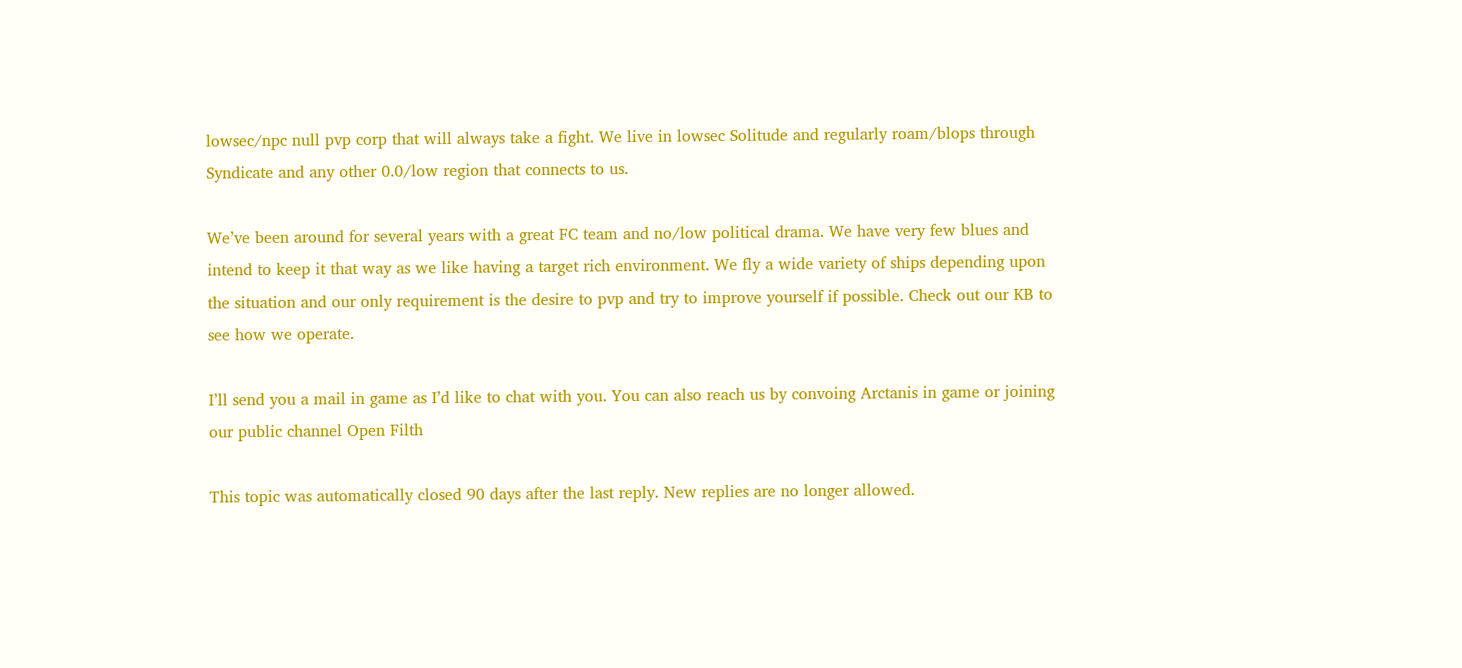lowsec/npc null pvp corp that will always take a fight. We live in lowsec Solitude and regularly roam/blops through Syndicate and any other 0.0/low region that connects to us.

We’ve been around for several years with a great FC team and no/low political drama. We have very few blues and intend to keep it that way as we like having a target rich environment. We fly a wide variety of ships depending upon the situation and our only requirement is the desire to pvp and try to improve yourself if possible. Check out our KB to see how we operate.

I’ll send you a mail in game as I’d like to chat with you. You can also reach us by convoing Arctanis in game or joining our public channel Open Filth

This topic was automatically closed 90 days after the last reply. New replies are no longer allowed.